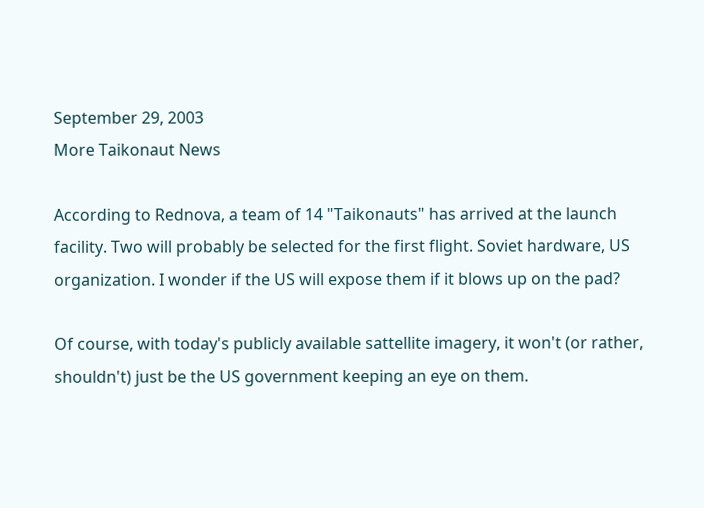September 29, 2003
More Taikonaut News

According to Rednova, a team of 14 "Taikonauts" has arrived at the launch facility. Two will probably be selected for the first flight. Soviet hardware, US organization. I wonder if the US will expose them if it blows up on the pad?

Of course, with today's publicly available sattellite imagery, it won't (or rather, shouldn't) just be the US government keeping an eye on them.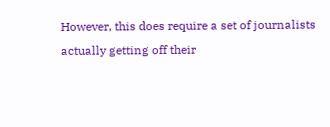However, this does require a set of journalists actually getting off their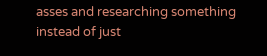asses and researching something instead of just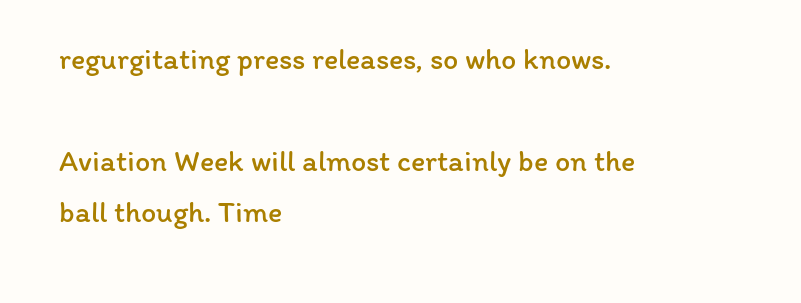regurgitating press releases, so who knows.

Aviation Week will almost certainly be on the ball though. Time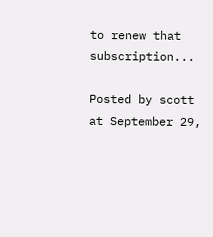to renew that subscription...

Posted by scott at September 29,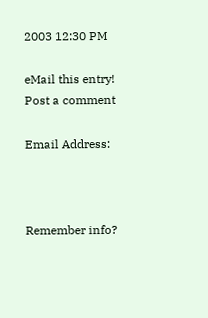2003 12:30 PM

eMail this entry!
Post a comment

Email Address:



Remember info?